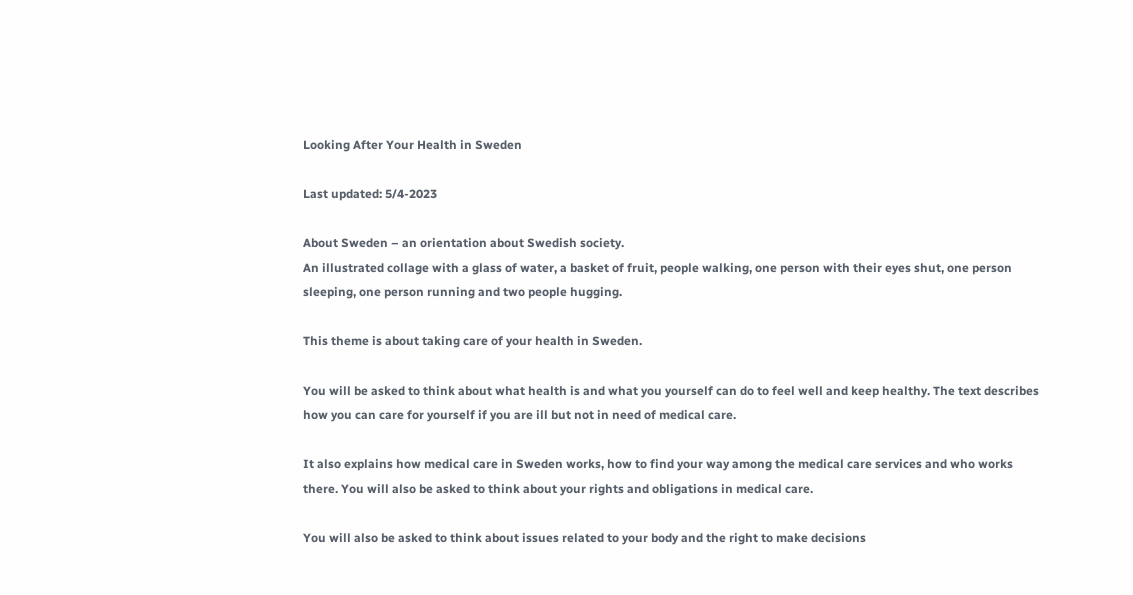Looking After Your Health in Sweden

Last updated: 5/4-2023

About Sweden – an orientation about Swedish society.
An illustrated collage with a glass of water, a basket of fruit, people walking, one person with their eyes shut, one person sleeping, one person running and two people hugging.

This theme is about taking care of your health in Sweden.

You will be asked to think about what health is and what you yourself can do to feel well and keep healthy. The text describes how you can care for yourself if you are ill but not in need of medical care.

It also explains how medical care in Sweden works, how to find your way among the medical care services and who works there. You will also be asked to think about your rights and obligations in medical care.

You will also be asked to think about issues related to your body and the right to make decisions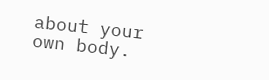about your own body.